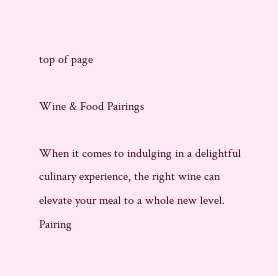top of page

Wine & Food Pairings

When it comes to indulging in a delightful culinary experience, the right wine can elevate your meal to a whole new level. Pairing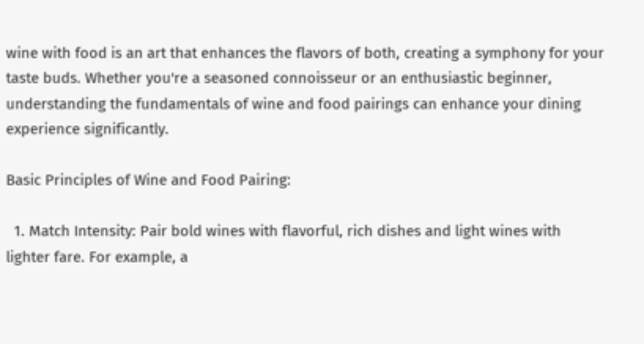wine with food is an art that enhances the flavors of both, creating a symphony for your taste buds. Whether you're a seasoned connoisseur or an enthusiastic beginner, understanding the fundamentals of wine and food pairings can enhance your dining experience significantly.

Basic Principles of Wine and Food Pairing:

  1. Match Intensity: Pair bold wines with flavorful, rich dishes and light wines with lighter fare. For example, a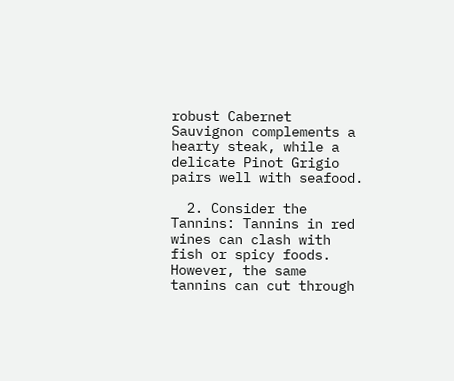robust Cabernet Sauvignon complements a hearty steak, while a delicate Pinot Grigio pairs well with seafood.

  2. Consider the Tannins: Tannins in red wines can clash with fish or spicy foods. However, the same tannins can cut through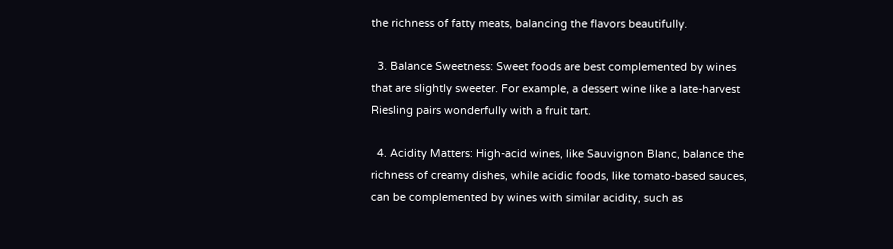the richness of fatty meats, balancing the flavors beautifully.

  3. Balance Sweetness: Sweet foods are best complemented by wines that are slightly sweeter. For example, a dessert wine like a late-harvest Riesling pairs wonderfully with a fruit tart.

  4. Acidity Matters: High-acid wines, like Sauvignon Blanc, balance the richness of creamy dishes, while acidic foods, like tomato-based sauces, can be complemented by wines with similar acidity, such as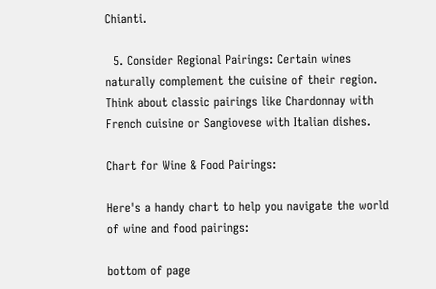Chianti.

  5. Consider Regional Pairings: Certain wines naturally complement the cuisine of their region. Think about classic pairings like Chardonnay with French cuisine or Sangiovese with Italian dishes.

Chart for Wine & Food Pairings:

Here's a handy chart to help you navigate the world of wine and food pairings:

bottom of page